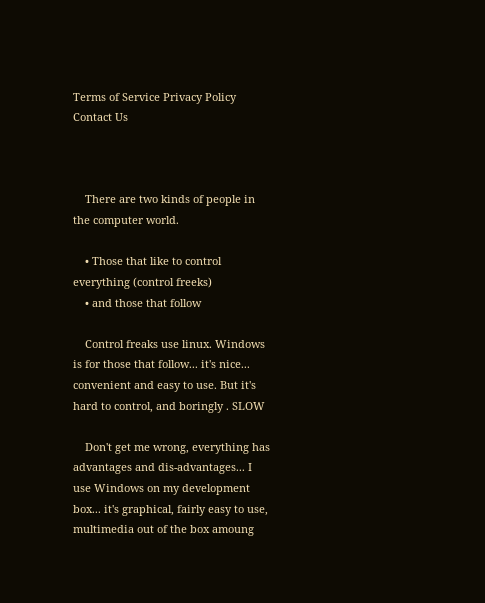Terms of Service Privacy Policy Contact Us



    There are two kinds of people in the computer world.

    • Those that like to control everything (control freeks)
    • and those that follow

    Control freaks use linux. Windows is for those that follow... it's nice... convenient and easy to use. But it's hard to control, and boringly . SLOW

    Don't get me wrong, everything has advantages and dis-advantages... I use Windows on my development box... it's graphical, fairly easy to use, multimedia out of the box amoung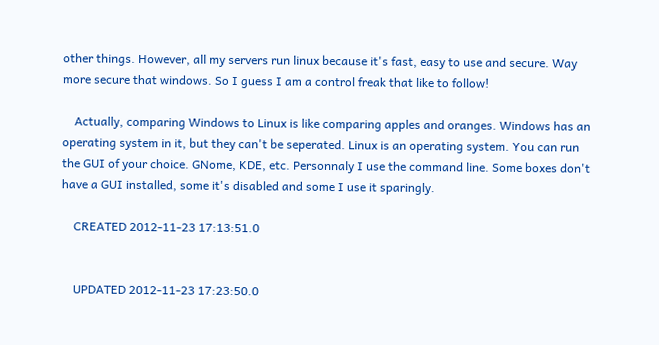other things. However, all my servers run linux because it's fast, easy to use and secure. Way more secure that windows. So I guess I am a control freak that like to follow!

    Actually, comparing Windows to Linux is like comparing apples and oranges. Windows has an operating system in it, but they can't be seperated. Linux is an operating system. You can run the GUI of your choice. GNome, KDE, etc. Personnaly I use the command line. Some boxes don't have a GUI installed, some it's disabled and some I use it sparingly.

    CREATED 2012-11-23 17:13:51.0


    UPDATED 2012-11-23 17:23:50.0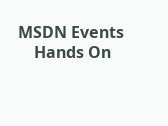MSDN Events
    Hands On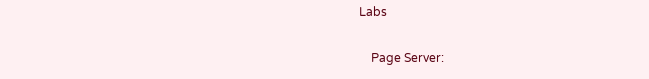Labs

    Page Server: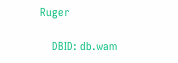Ruger

    DBID: db.wam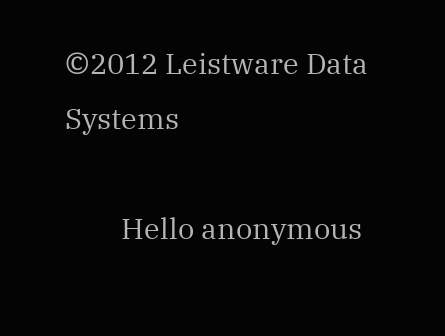©2012 Leistware Data Systems

        Hello anonymous